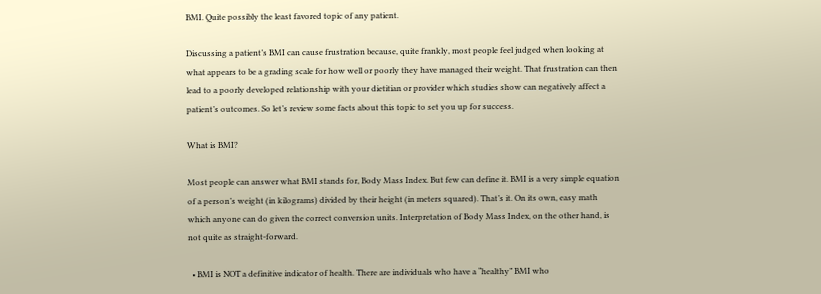BMI. Quite possibly the least favored topic of any patient.

Discussing a patient’s BMI can cause frustration because, quite frankly, most people feel judged when looking at what appears to be a grading scale for how well or poorly they have managed their weight. That frustration can then lead to a poorly developed relationship with your dietitian or provider which studies show can negatively affect a patient’s outcomes. So let’s review some facts about this topic to set you up for success.

What is BMI?

Most people can answer what BMI stands for, Body Mass Index. But few can define it. BMI is a very simple equation of a person’s weight (in kilograms) divided by their height (in meters squared). That’s it. On its own, easy math which anyone can do given the correct conversion units. Interpretation of Body Mass Index, on the other hand, is not quite as straight-forward.

  • BMI is NOT a definitive indicator of health. There are individuals who have a “healthy” BMI who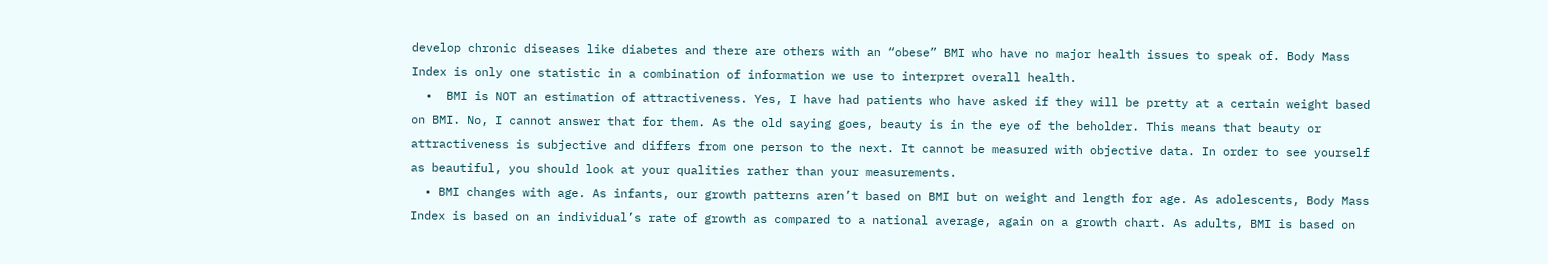develop chronic diseases like diabetes and there are others with an “obese” BMI who have no major health issues to speak of. Body Mass Index is only one statistic in a combination of information we use to interpret overall health.
  •  BMI is NOT an estimation of attractiveness. Yes, I have had patients who have asked if they will be pretty at a certain weight based on BMI. No, I cannot answer that for them. As the old saying goes, beauty is in the eye of the beholder. This means that beauty or attractiveness is subjective and differs from one person to the next. It cannot be measured with objective data. In order to see yourself as beautiful, you should look at your qualities rather than your measurements.
  • BMI changes with age. As infants, our growth patterns aren’t based on BMI but on weight and length for age. As adolescents, Body Mass Index is based on an individual’s rate of growth as compared to a national average, again on a growth chart. As adults, BMI is based on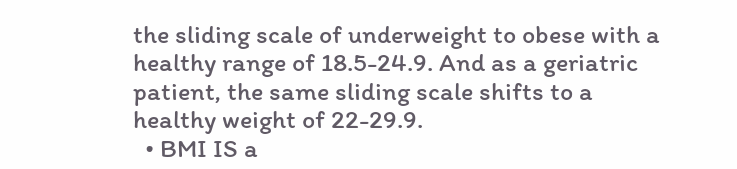the sliding scale of underweight to obese with a healthy range of 18.5-24.9. And as a geriatric patient, the same sliding scale shifts to a healthy weight of 22-29.9.
  • BMI IS a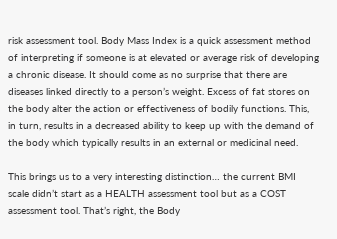risk assessment tool. Body Mass Index is a quick assessment method of interpreting if someone is at elevated or average risk of developing a chronic disease. It should come as no surprise that there are diseases linked directly to a person’s weight. Excess of fat stores on the body alter the action or effectiveness of bodily functions. This, in turn, results in a decreased ability to keep up with the demand of the body which typically results in an external or medicinal need.

This brings us to a very interesting distinction… the current BMI scale didn’t start as a HEALTH assessment tool but as a COST assessment tool. That’s right, the Body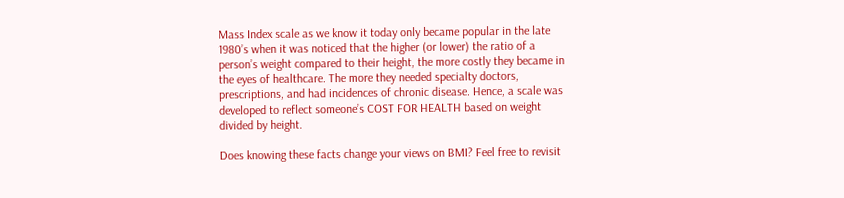Mass Index scale as we know it today only became popular in the late 1980’s when it was noticed that the higher (or lower) the ratio of a person’s weight compared to their height, the more costly they became in the eyes of healthcare. The more they needed specialty doctors, prescriptions, and had incidences of chronic disease. Hence, a scale was developed to reflect someone’s COST FOR HEALTH based on weight divided by height.

Does knowing these facts change your views on BMI? Feel free to revisit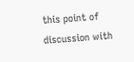this point of discussion with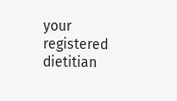your registered dietitian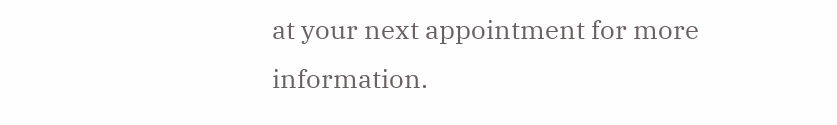at your next appointment for more information.